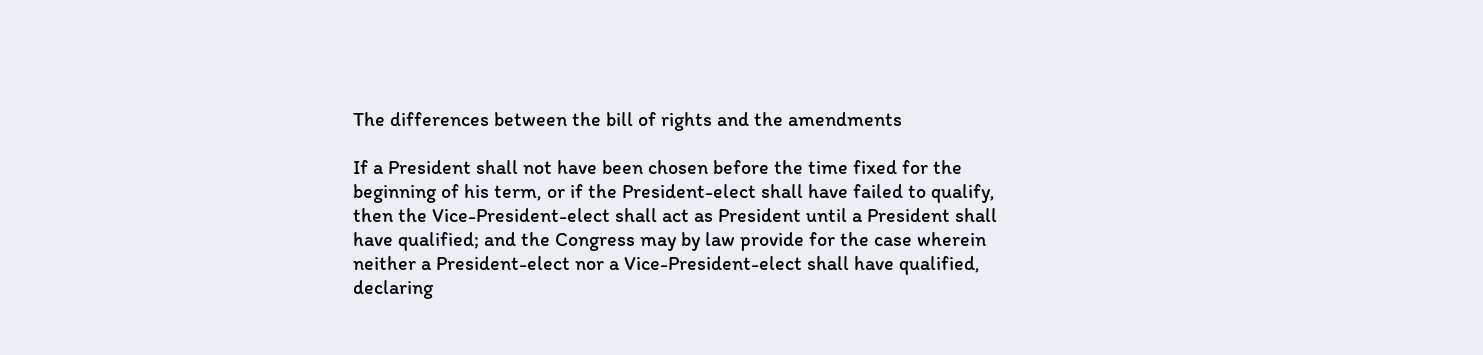The differences between the bill of rights and the amendments

If a President shall not have been chosen before the time fixed for the beginning of his term, or if the President-elect shall have failed to qualify, then the Vice-President-elect shall act as President until a President shall have qualified; and the Congress may by law provide for the case wherein neither a President-elect nor a Vice-President-elect shall have qualified, declaring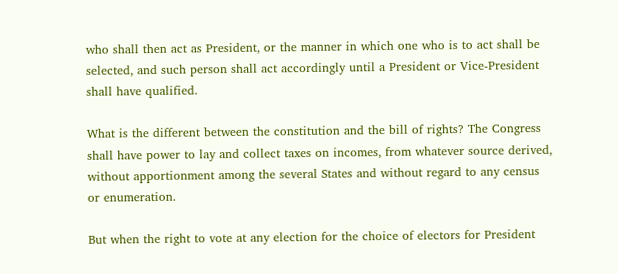who shall then act as President, or the manner in which one who is to act shall be selected, and such person shall act accordingly until a President or Vice-President shall have qualified.

What is the different between the constitution and the bill of rights? The Congress shall have power to lay and collect taxes on incomes, from whatever source derived, without apportionment among the several States and without regard to any census or enumeration.

But when the right to vote at any election for the choice of electors for President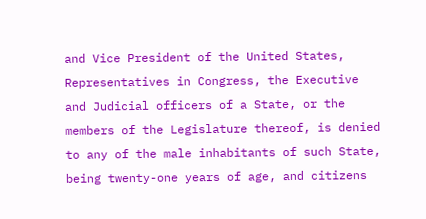and Vice President of the United States, Representatives in Congress, the Executive and Judicial officers of a State, or the members of the Legislature thereof, is denied to any of the male inhabitants of such State, being twenty-one years of age, and citizens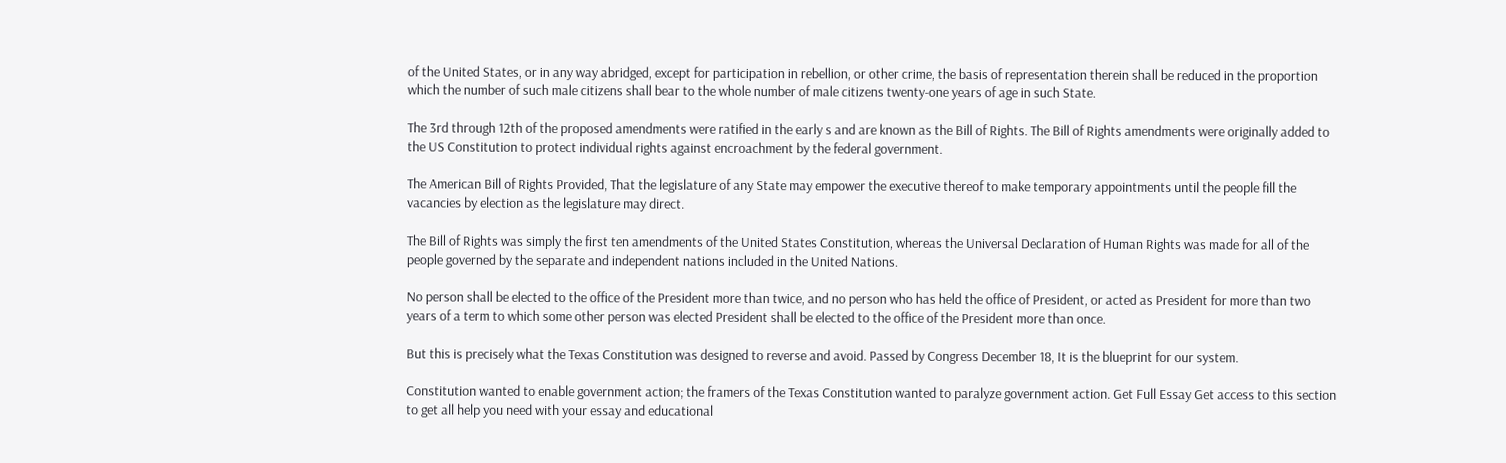of the United States, or in any way abridged, except for participation in rebellion, or other crime, the basis of representation therein shall be reduced in the proportion which the number of such male citizens shall bear to the whole number of male citizens twenty-one years of age in such State.

The 3rd through 12th of the proposed amendments were ratified in the early s and are known as the Bill of Rights. The Bill of Rights amendments were originally added to the US Constitution to protect individual rights against encroachment by the federal government.

The American Bill of Rights Provided, That the legislature of any State may empower the executive thereof to make temporary appointments until the people fill the vacancies by election as the legislature may direct.

The Bill of Rights was simply the first ten amendments of the United States Constitution, whereas the Universal Declaration of Human Rights was made for all of the people governed by the separate and independent nations included in the United Nations.

No person shall be elected to the office of the President more than twice, and no person who has held the office of President, or acted as President for more than two years of a term to which some other person was elected President shall be elected to the office of the President more than once.

But this is precisely what the Texas Constitution was designed to reverse and avoid. Passed by Congress December 18, It is the blueprint for our system.

Constitution wanted to enable government action; the framers of the Texas Constitution wanted to paralyze government action. Get Full Essay Get access to this section to get all help you need with your essay and educational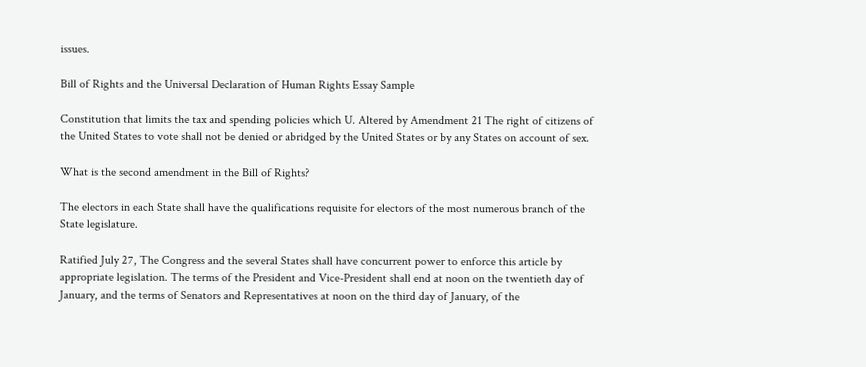issues.

Bill of Rights and the Universal Declaration of Human Rights Essay Sample

Constitution that limits the tax and spending policies which U. Altered by Amendment 21 The right of citizens of the United States to vote shall not be denied or abridged by the United States or by any States on account of sex.

What is the second amendment in the Bill of Rights?

The electors in each State shall have the qualifications requisite for electors of the most numerous branch of the State legislature.

Ratified July 27, The Congress and the several States shall have concurrent power to enforce this article by appropriate legislation. The terms of the President and Vice-President shall end at noon on the twentieth day of January, and the terms of Senators and Representatives at noon on the third day of January, of the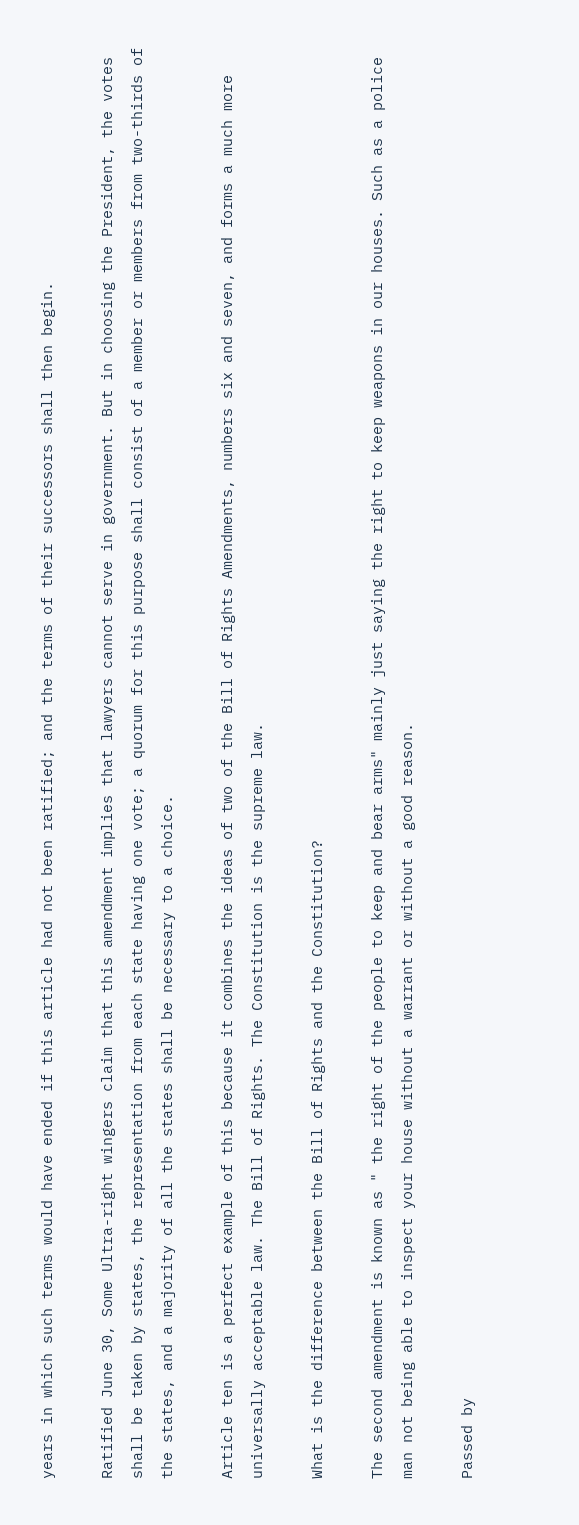years in which such terms would have ended if this article had not been ratified; and the terms of their successors shall then begin.

Ratified June 30, Some Ultra-right wingers claim that this amendment implies that lawyers cannot serve in government. But in choosing the President, the votes shall be taken by states, the representation from each state having one vote; a quorum for this purpose shall consist of a member or members from two-thirds of the states, and a majority of all the states shall be necessary to a choice.

Article ten is a perfect example of this because it combines the ideas of two of the Bill of Rights Amendments, numbers six and seven, and forms a much more universally acceptable law. The Bill of Rights. The Constitution is the supreme law.

What is the difference between the Bill of Rights and the Constitution?

The second amendment is known as " the right of the people to keep and bear arms" mainly just saying the right to keep weapons in our houses. Such as a police man not being able to inspect your house without a warrant or without a good reason.

Passed by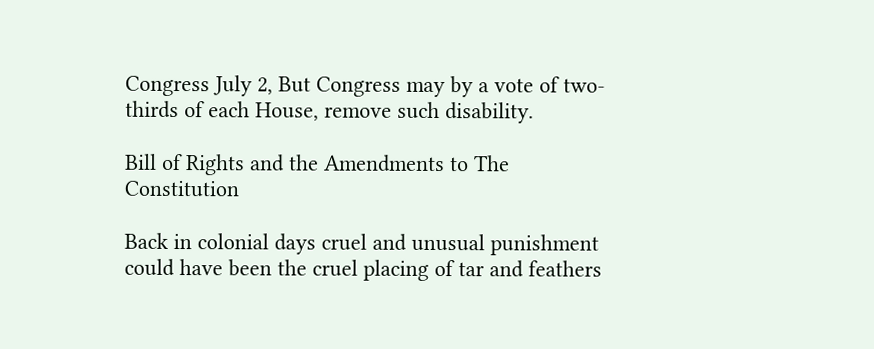Congress July 2, But Congress may by a vote of two-thirds of each House, remove such disability.

Bill of Rights and the Amendments to The Constitution

Back in colonial days cruel and unusual punishment could have been the cruel placing of tar and feathers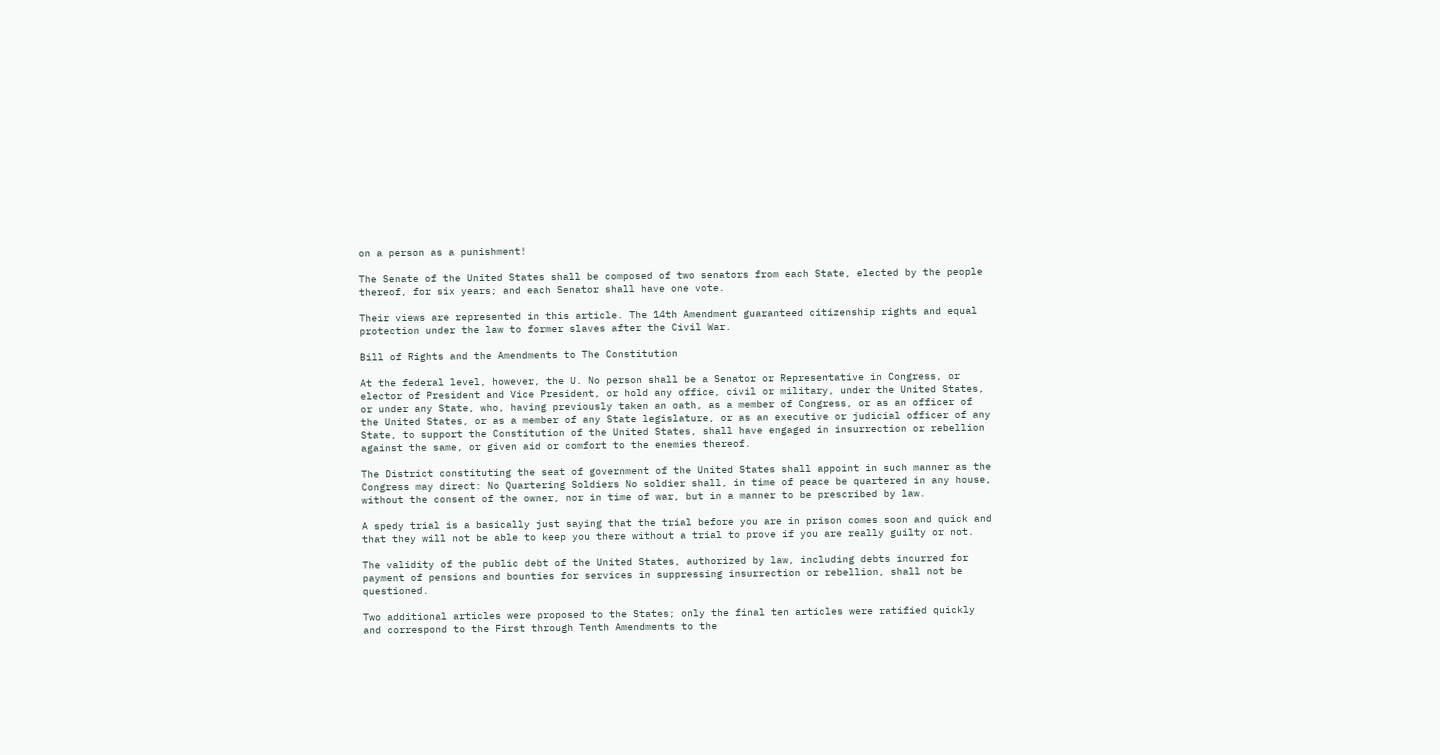on a person as a punishment!

The Senate of the United States shall be composed of two senators from each State, elected by the people thereof, for six years; and each Senator shall have one vote.

Their views are represented in this article. The 14th Amendment guaranteed citizenship rights and equal protection under the law to former slaves after the Civil War.

Bill of Rights and the Amendments to The Constitution

At the federal level, however, the U. No person shall be a Senator or Representative in Congress, or elector of President and Vice President, or hold any office, civil or military, under the United States, or under any State, who, having previously taken an oath, as a member of Congress, or as an officer of the United States, or as a member of any State legislature, or as an executive or judicial officer of any State, to support the Constitution of the United States, shall have engaged in insurrection or rebellion against the same, or given aid or comfort to the enemies thereof.

The District constituting the seat of government of the United States shall appoint in such manner as the Congress may direct: No Quartering Soldiers No soldier shall, in time of peace be quartered in any house, without the consent of the owner, nor in time of war, but in a manner to be prescribed by law.

A spedy trial is a basically just saying that the trial before you are in prison comes soon and quick and that they will not be able to keep you there without a trial to prove if you are really guilty or not.

The validity of the public debt of the United States, authorized by law, including debts incurred for payment of pensions and bounties for services in suppressing insurrection or rebellion, shall not be questioned.

Two additional articles were proposed to the States; only the final ten articles were ratified quickly and correspond to the First through Tenth Amendments to the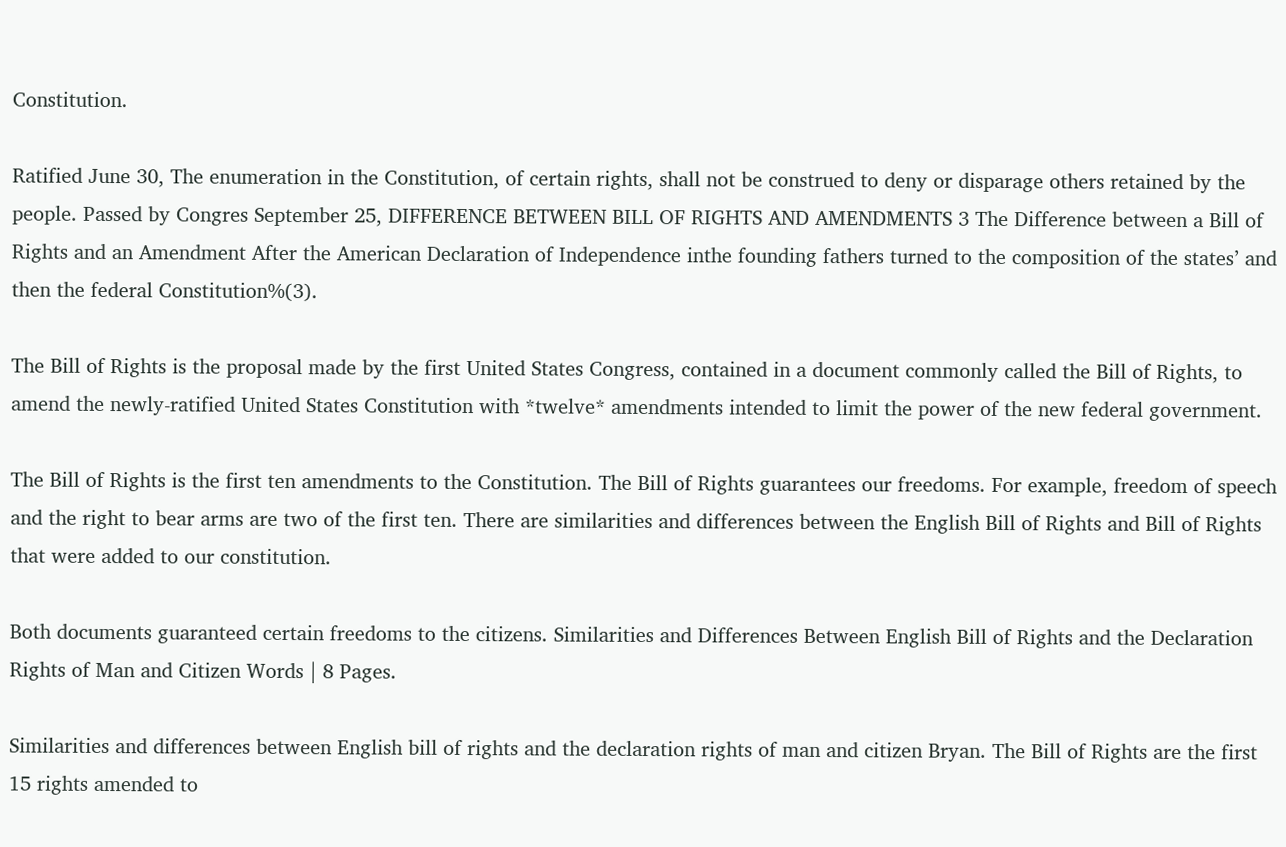Constitution.

Ratified June 30, The enumeration in the Constitution, of certain rights, shall not be construed to deny or disparage others retained by the people. Passed by Congres September 25, DIFFERENCE BETWEEN BILL OF RIGHTS AND AMENDMENTS 3 The Difference between a Bill of Rights and an Amendment After the American Declaration of Independence inthe founding fathers turned to the composition of the states’ and then the federal Constitution%(3).

The Bill of Rights is the proposal made by the first United States Congress, contained in a document commonly called the Bill of Rights, to amend the newly-ratified United States Constitution with *twelve* amendments intended to limit the power of the new federal government.

The Bill of Rights is the first ten amendments to the Constitution. The Bill of Rights guarantees our freedoms. For example, freedom of speech and the right to bear arms are two of the first ten. There are similarities and differences between the English Bill of Rights and Bill of Rights that were added to our constitution.

Both documents guaranteed certain freedoms to the citizens. Similarities and Differences Between English Bill of Rights and the Declaration Rights of Man and Citizen Words | 8 Pages.

Similarities and differences between English bill of rights and the declaration rights of man and citizen Bryan. The Bill of Rights are the first 15 rights amended to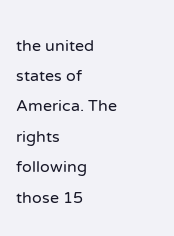the united states of America. The rights following those 15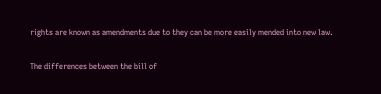rights are known as amendments due to they can be more easily mended into new law.

The differences between the bill of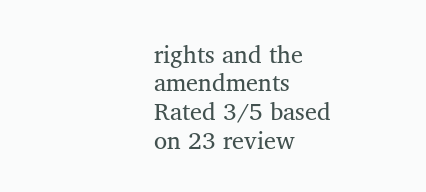rights and the amendments
Rated 3/5 based on 23 review